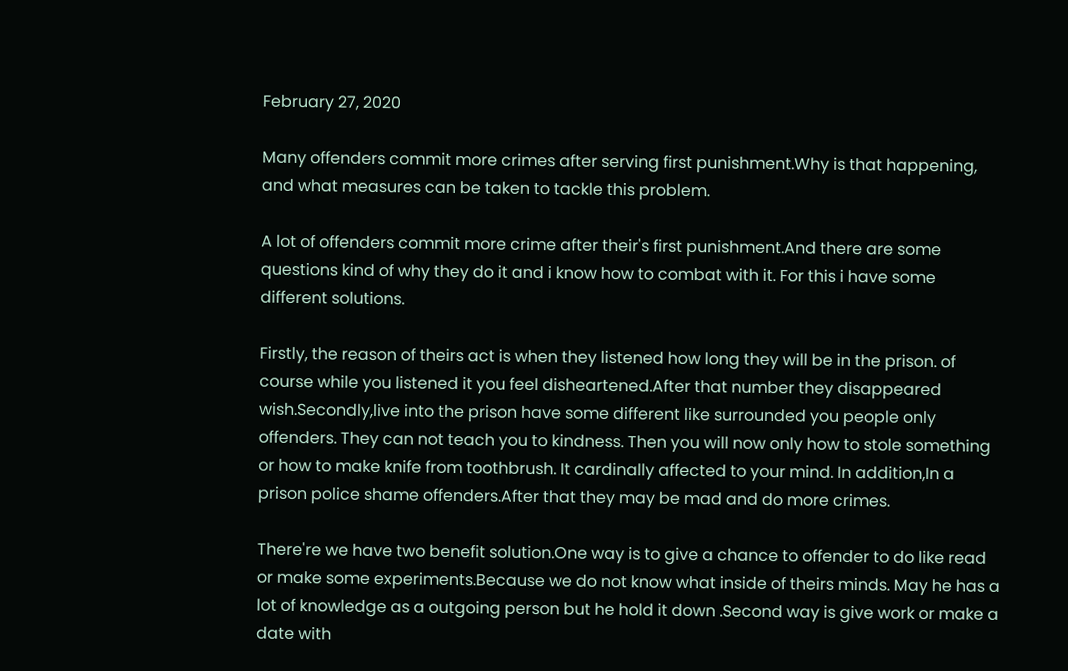February 27, 2020

Many offenders commit more crimes after serving first punishment.Why is that happening, and what measures can be taken to tackle this problem.

A lot of offenders commit more crime after their's first punishment.And there are some questions kind of why they do it and i know how to combat with it. For this i have some different solutions.

Firstly, the reason of theirs act is when they listened how long they will be in the prison. of course while you listened it you feel disheartened.After that number they disappeared wish.Secondly,live into the prison have some different like surrounded you people only offenders. They can not teach you to kindness. Then you will now only how to stole something or how to make knife from toothbrush. It cardinally affected to your mind. In addition,In a prison police shame offenders.After that they may be mad and do more crimes.

There're we have two benefit solution.One way is to give a chance to offender to do like read or make some experiments.Because we do not know what inside of theirs minds. May he has a lot of knowledge as a outgoing person but he hold it down .Second way is give work or make a date with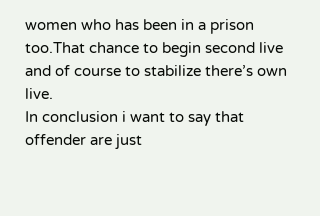women who has been in a prison too.That chance to begin second live and of course to stabilize there’s own live.
In conclusion i want to say that offender are just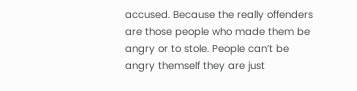accused. Because the really offenders are those people who made them be angry or to stole. People can’t be angry themself they are just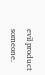evil product someone.